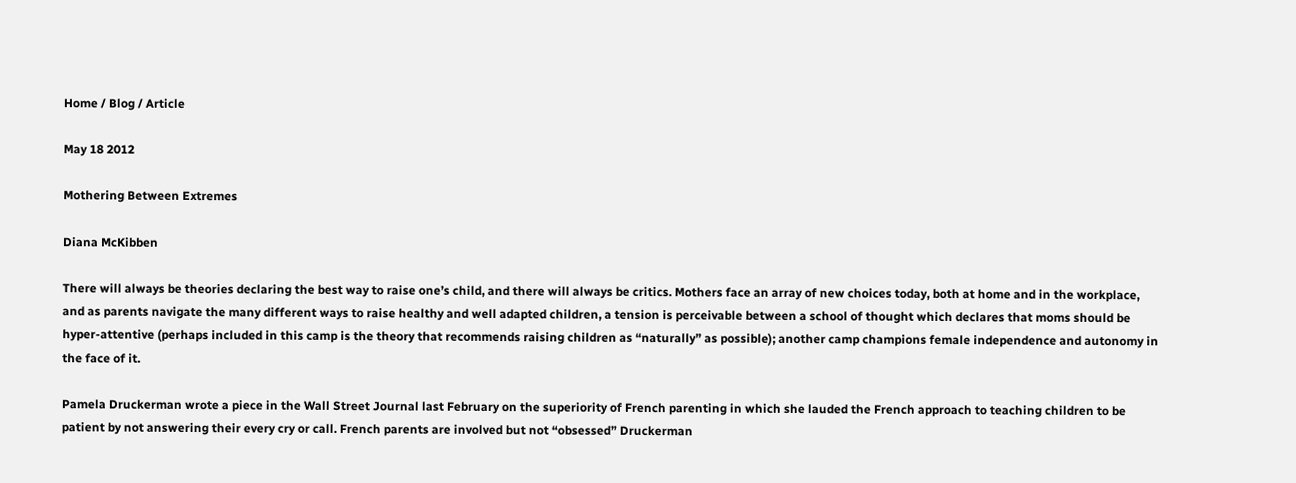Home / Blog / Article

May 18 2012

Mothering Between Extremes

Diana McKibben

There will always be theories declaring the best way to raise one’s child, and there will always be critics. Mothers face an array of new choices today, both at home and in the workplace, and as parents navigate the many different ways to raise healthy and well adapted children, a tension is perceivable between a school of thought which declares that moms should be hyper-attentive (perhaps included in this camp is the theory that recommends raising children as “naturally” as possible); another camp champions female independence and autonomy in the face of it.

Pamela Druckerman wrote a piece in the Wall Street Journal last February on the superiority of French parenting in which she lauded the French approach to teaching children to be patient by not answering their every cry or call. French parents are involved but not “obsessed” Druckerman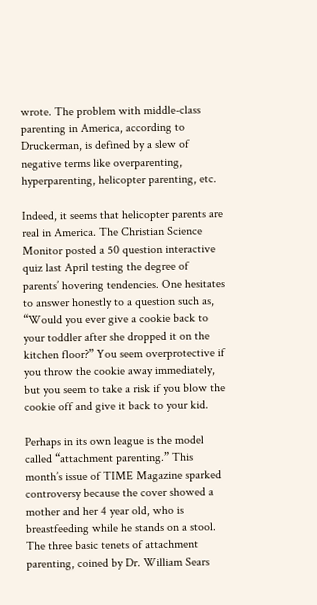wrote. The problem with middle-class parenting in America, according to Druckerman, is defined by a slew of negative terms like overparenting, hyperparenting, helicopter parenting, etc.

Indeed, it seems that helicopter parents are real in America. The Christian Science Monitor posted a 50 question interactive quiz last April testing the degree of parents’ hovering tendencies. One hesitates to answer honestly to a question such as, “Would you ever give a cookie back to your toddler after she dropped it on the kitchen floor?” You seem overprotective if you throw the cookie away immediately, but you seem to take a risk if you blow the cookie off and give it back to your kid.

Perhaps in its own league is the model called “attachment parenting.” This month’s issue of TIME Magazine sparked controversy because the cover showed a mother and her 4 year old, who is breastfeeding while he stands on a stool. The three basic tenets of attachment parenting, coined by Dr. William Sears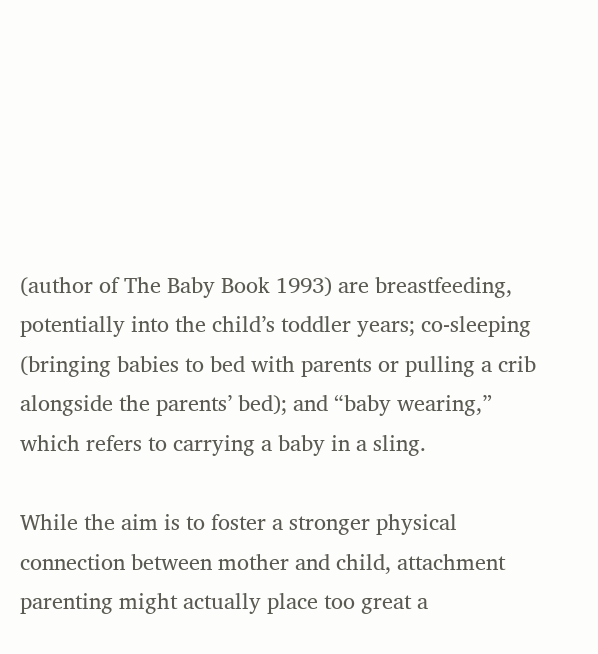(author of The Baby Book 1993) are breastfeeding, potentially into the child’s toddler years; co-sleeping (bringing babies to bed with parents or pulling a crib alongside the parents’ bed); and “baby wearing,” which refers to carrying a baby in a sling.

While the aim is to foster a stronger physical connection between mother and child, attachment parenting might actually place too great a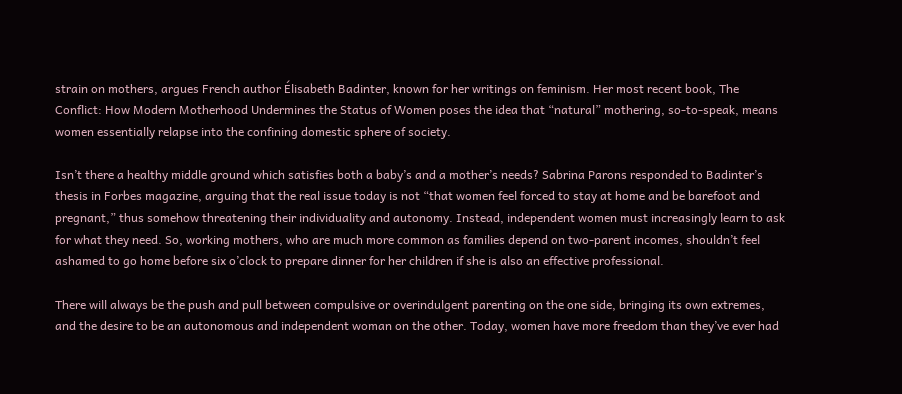strain on mothers, argues French author Élisabeth Badinter, known for her writings on feminism. Her most recent book, The Conflict: How Modern Motherhood Undermines the Status of Women poses the idea that “natural” mothering, so-to-speak, means women essentially relapse into the confining domestic sphere of society.

Isn’t there a healthy middle ground which satisfies both a baby’s and a mother’s needs? Sabrina Parons responded to Badinter’s thesis in Forbes magazine, arguing that the real issue today is not “that women feel forced to stay at home and be barefoot and pregnant,” thus somehow threatening their individuality and autonomy. Instead, independent women must increasingly learn to ask for what they need. So, working mothers, who are much more common as families depend on two-parent incomes, shouldn’t feel ashamed to go home before six o’clock to prepare dinner for her children if she is also an effective professional.

There will always be the push and pull between compulsive or overindulgent parenting on the one side, bringing its own extremes, and the desire to be an autonomous and independent woman on the other. Today, women have more freedom than they’ve ever had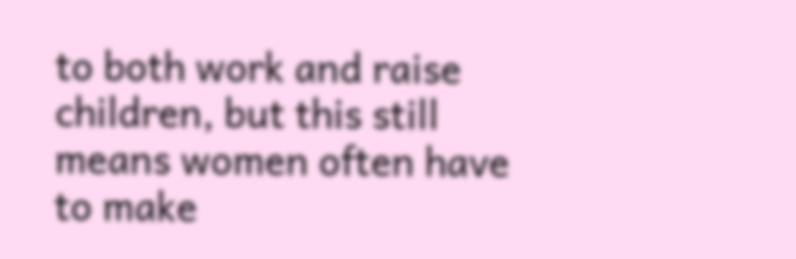to both work and raise children, but this still means women often have to make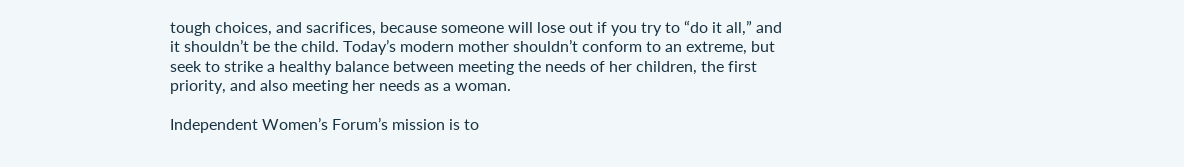tough choices, and sacrifices, because someone will lose out if you try to “do it all,” and it shouldn’t be the child. Today’s modern mother shouldn’t conform to an extreme, but seek to strike a healthy balance between meeting the needs of her children, the first priority, and also meeting her needs as a woman.

Independent Women’s Forum’s mission is to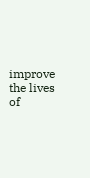improve the lives of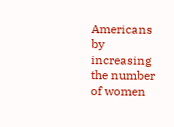Americans by increasing the number of women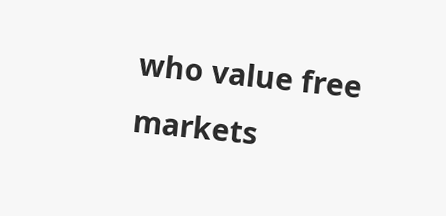who value free markets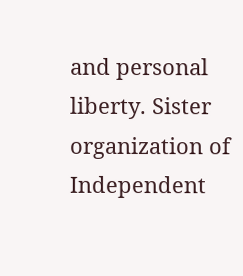and personal liberty. Sister organization of Independent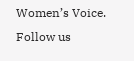Women’s Voice.
Follow us